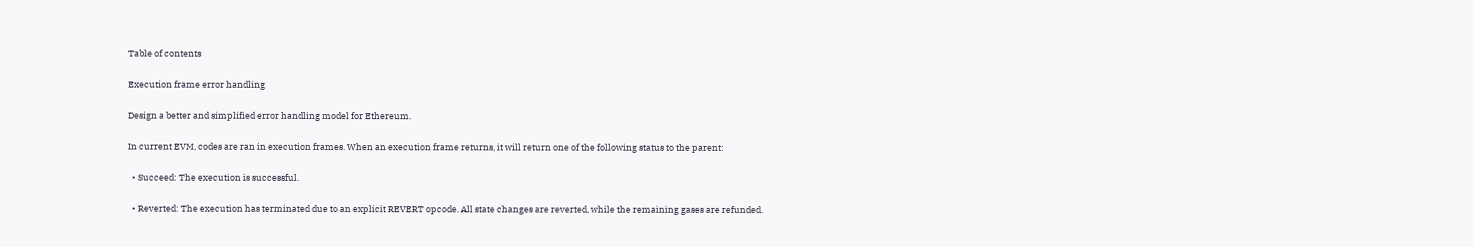Table of contents

Execution frame error handling

Design a better and simplified error handling model for Ethereum.

In current EVM, codes are ran in execution frames. When an execution frame returns, it will return one of the following status to the parent:

  • Succeed: The execution is successful.

  • Reverted: The execution has terminated due to an explicit REVERT opcode. All state changes are reverted, while the remaining gases are refunded.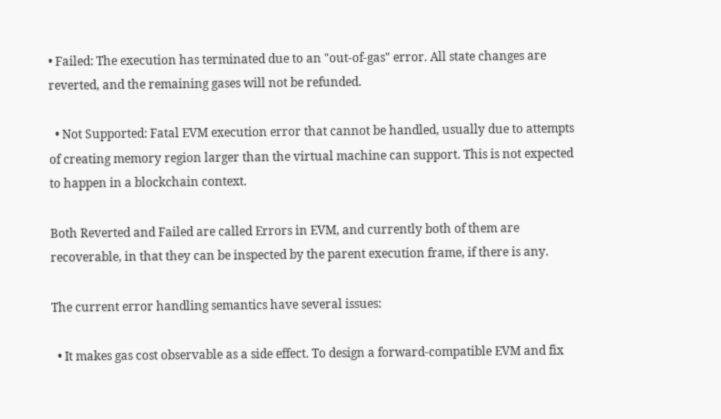• Failed: The execution has terminated due to an "out-of-gas" error. All state changes are reverted, and the remaining gases will not be refunded.

  • Not Supported: Fatal EVM execution error that cannot be handled, usually due to attempts of creating memory region larger than the virtual machine can support. This is not expected to happen in a blockchain context.

Both Reverted and Failed are called Errors in EVM, and currently both of them are recoverable, in that they can be inspected by the parent execution frame, if there is any.

The current error handling semantics have several issues:

  • It makes gas cost observable as a side effect. To design a forward-compatible EVM and fix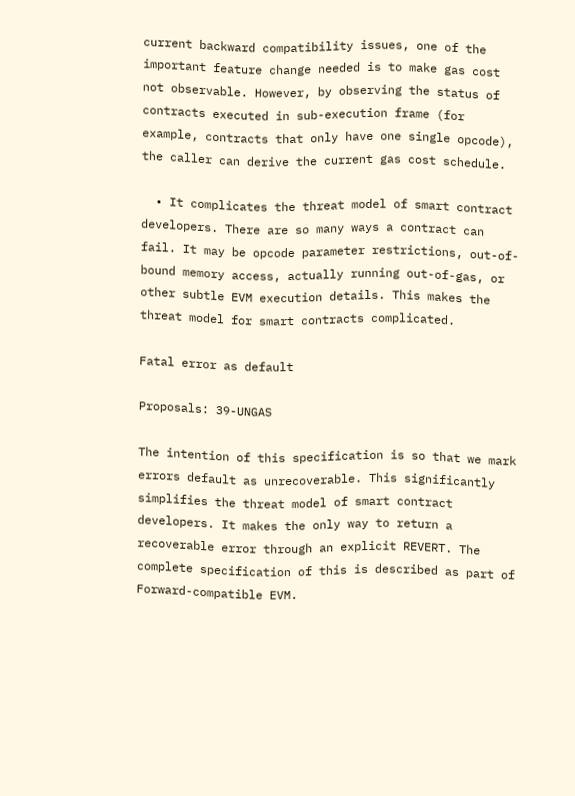current backward compatibility issues, one of the important feature change needed is to make gas cost not observable. However, by observing the status of contracts executed in sub-execution frame (for example, contracts that only have one single opcode), the caller can derive the current gas cost schedule.

  • It complicates the threat model of smart contract developers. There are so many ways a contract can fail. It may be opcode parameter restrictions, out-of-bound memory access, actually running out-of-gas, or other subtle EVM execution details. This makes the threat model for smart contracts complicated.

Fatal error as default

Proposals: 39-UNGAS

The intention of this specification is so that we mark errors default as unrecoverable. This significantly simplifies the threat model of smart contract developers. It makes the only way to return a recoverable error through an explicit REVERT. The complete specification of this is described as part of Forward-compatible EVM.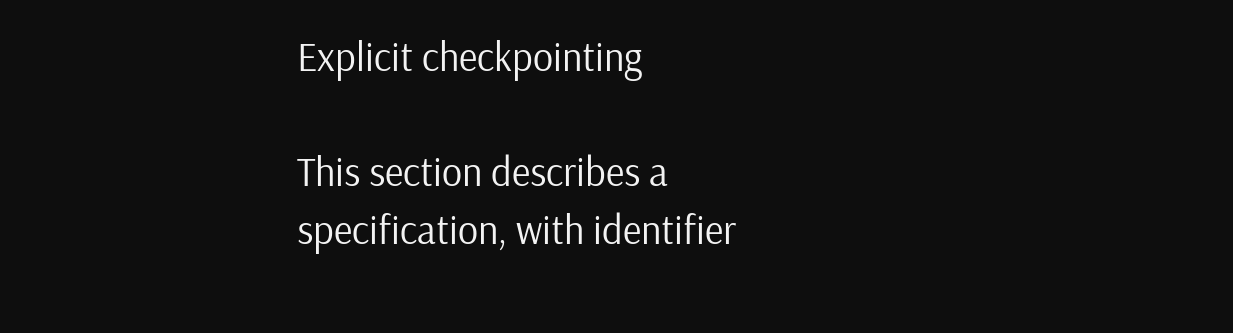Explicit checkpointing

This section describes a specification, with identifier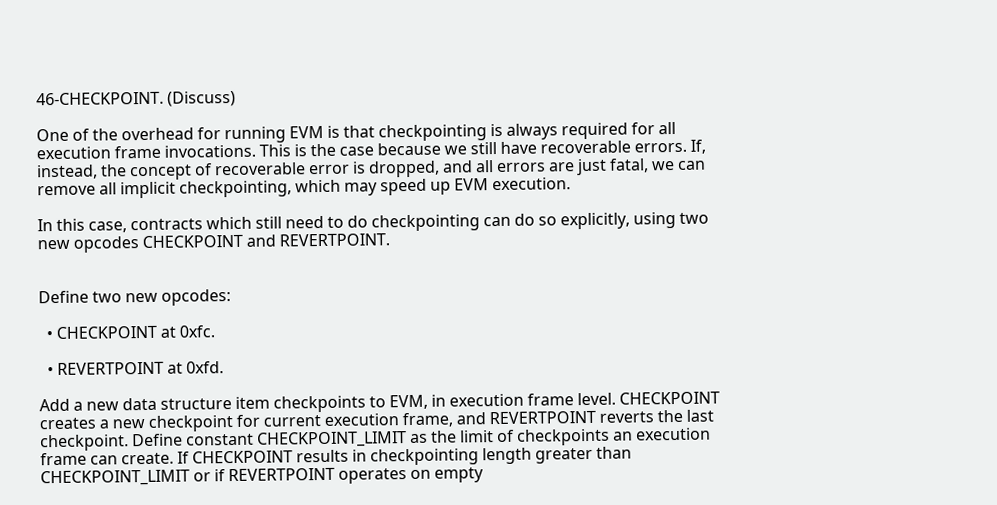46-CHECKPOINT. (Discuss)

One of the overhead for running EVM is that checkpointing is always required for all execution frame invocations. This is the case because we still have recoverable errors. If, instead, the concept of recoverable error is dropped, and all errors are just fatal, we can remove all implicit checkpointing, which may speed up EVM execution.

In this case, contracts which still need to do checkpointing can do so explicitly, using two new opcodes CHECKPOINT and REVERTPOINT.


Define two new opcodes:

  • CHECKPOINT at 0xfc.

  • REVERTPOINT at 0xfd.

Add a new data structure item checkpoints to EVM, in execution frame level. CHECKPOINT creates a new checkpoint for current execution frame, and REVERTPOINT reverts the last checkpoint. Define constant CHECKPOINT_LIMIT as the limit of checkpoints an execution frame can create. If CHECKPOINT results in checkpointing length greater than CHECKPOINT_LIMIT or if REVERTPOINT operates on empty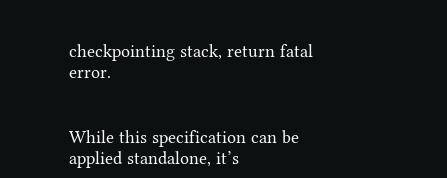checkpointing stack, return fatal error.


While this specification can be applied standalone, it’s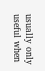usually only useful when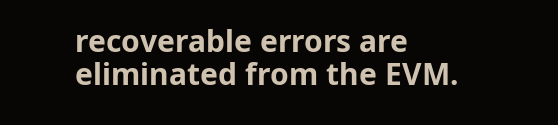recoverable errors are eliminated from the EVM.